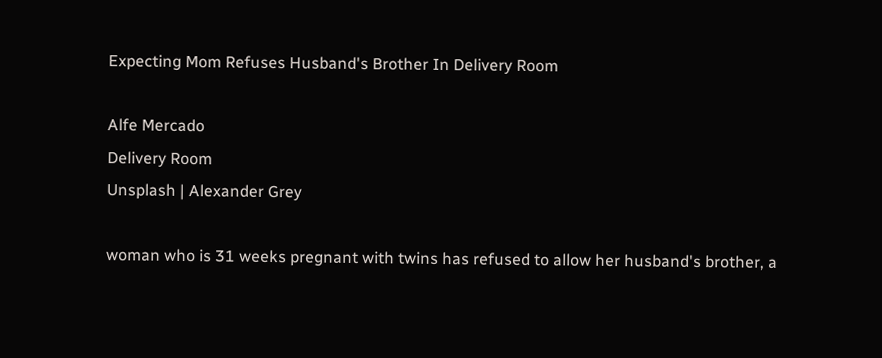Expecting Mom Refuses Husband's Brother In Delivery Room

Alfe Mercado
Delivery Room
Unsplash | Alexander Grey

woman who is 31 weeks pregnant with twins has refused to allow her husband's brother, a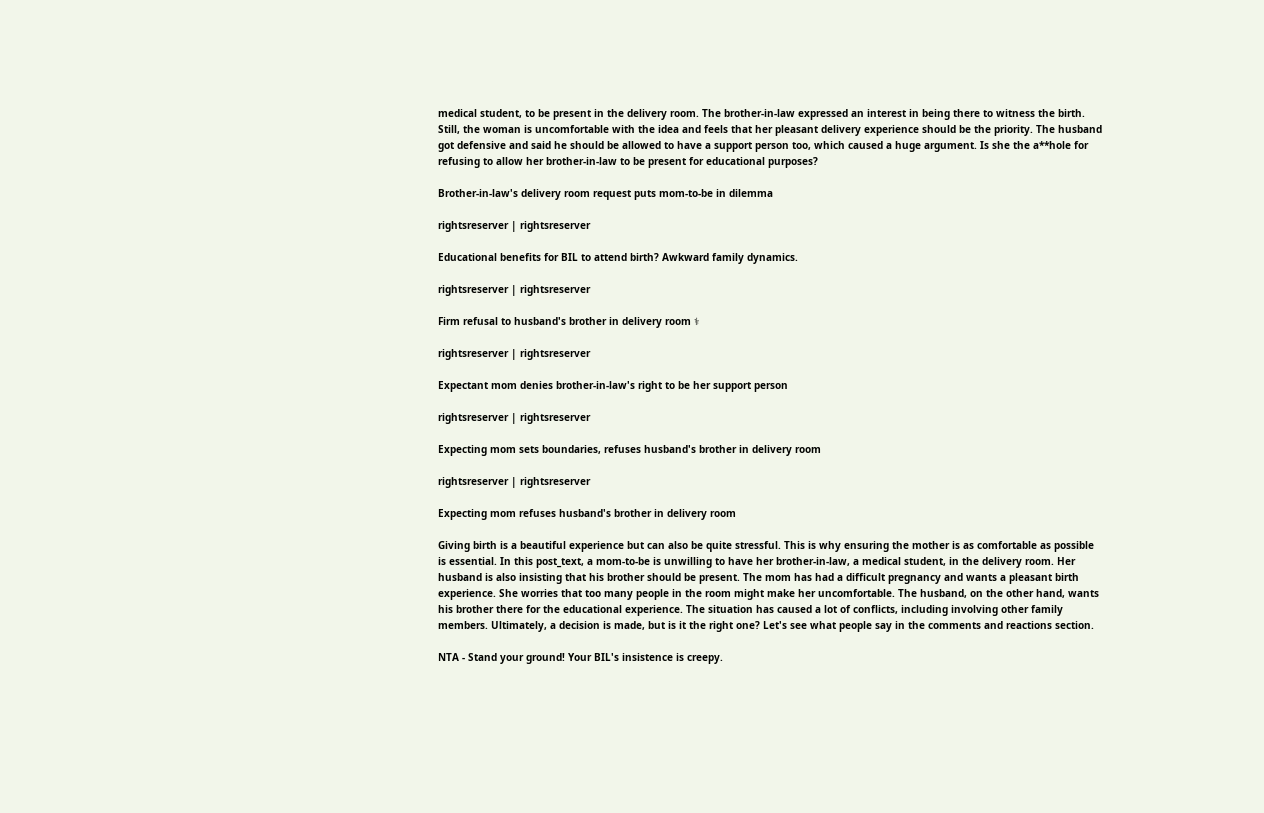medical student, to be present in the delivery room. The brother-in-law expressed an interest in being there to witness the birth. Still, the woman is uncomfortable with the idea and feels that her pleasant delivery experience should be the priority. The husband got defensive and said he should be allowed to have a support person too, which caused a huge argument. Is she the a**hole for refusing to allow her brother-in-law to be present for educational purposes?

Brother-in-law's delivery room request puts mom-to-be in dilemma

rightsreserver | rightsreserver

Educational benefits for BIL to attend birth? Awkward family dynamics.

rightsreserver | rightsreserver

Firm refusal to husband's brother in delivery room ⚕

rightsreserver | rightsreserver

Expectant mom denies brother-in-law's right to be her support person

rightsreserver | rightsreserver

Expecting mom sets boundaries, refuses husband's brother in delivery room

rightsreserver | rightsreserver

Expecting mom refuses husband's brother in delivery room

Giving birth is a beautiful experience but can also be quite stressful. This is why ensuring the mother is as comfortable as possible is essential. In this post_text, a mom-to-be is unwilling to have her brother-in-law, a medical student, in the delivery room. Her husband is also insisting that his brother should be present. The mom has had a difficult pregnancy and wants a pleasant birth experience. She worries that too many people in the room might make her uncomfortable. The husband, on the other hand, wants his brother there for the educational experience. The situation has caused a lot of conflicts, including involving other family members. Ultimately, a decision is made, but is it the right one? Let's see what people say in the comments and reactions section.

NTA - Stand your ground! Your BIL's insistence is creepy.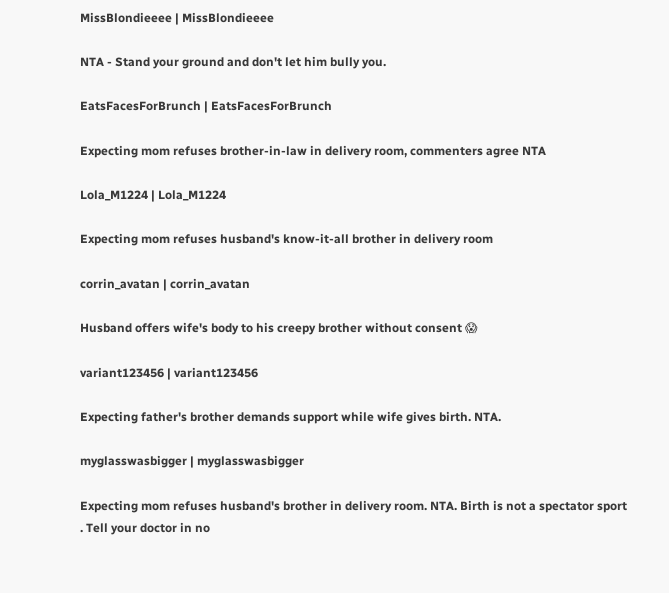MissBlondieeee | MissBlondieeee

NTA - Stand your ground and don't let him bully you.

EatsFacesForBrunch | EatsFacesForBrunch

Expecting mom refuses brother-in-law in delivery room, commenters agree NTA

Lola_M1224 | Lola_M1224

Expecting mom refuses husband's know-it-all brother in delivery room

corrin_avatan | corrin_avatan

Husband offers wife's body to his creepy brother without consent 😱

variant123456 | variant123456

Expecting father's brother demands support while wife gives birth. NTA.

myglasswasbigger | myglasswasbigger

Expecting mom refuses husband's brother in delivery room. NTA. Birth is not a spectator sport . Tell your doctor in no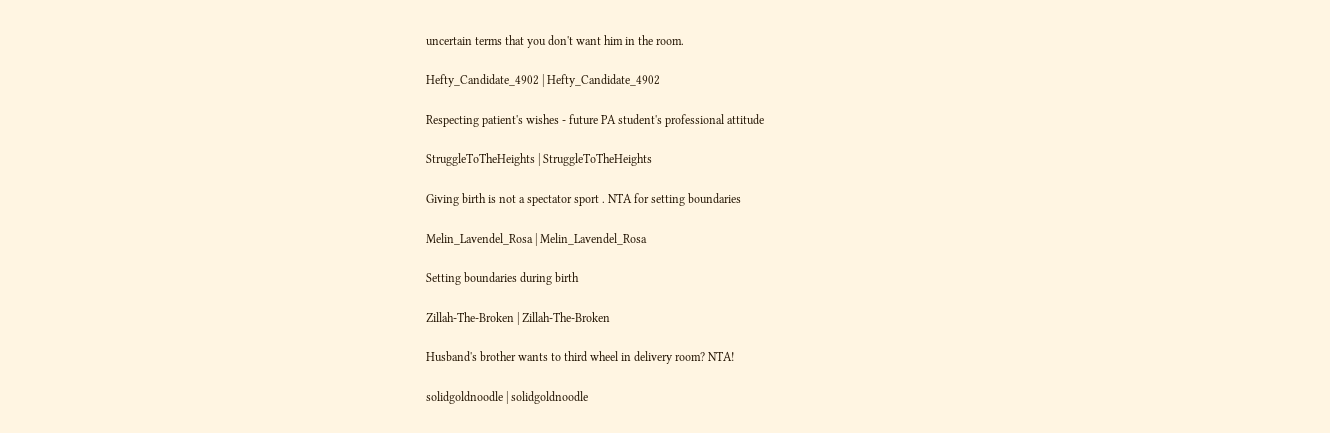uncertain terms that you don't want him in the room.

Hefty_Candidate_4902 | Hefty_Candidate_4902

Respecting patient's wishes - future PA student's professional attitude

StruggleToTheHeights | StruggleToTheHeights

Giving birth is not a spectator sport . NTA for setting boundaries

Melin_Lavendel_Rosa | Melin_Lavendel_Rosa

Setting boundaries during birth

Zillah-The-Broken | Zillah-The-Broken

Husband's brother wants to third wheel in delivery room? NTA!

solidgoldnoodle | solidgoldnoodle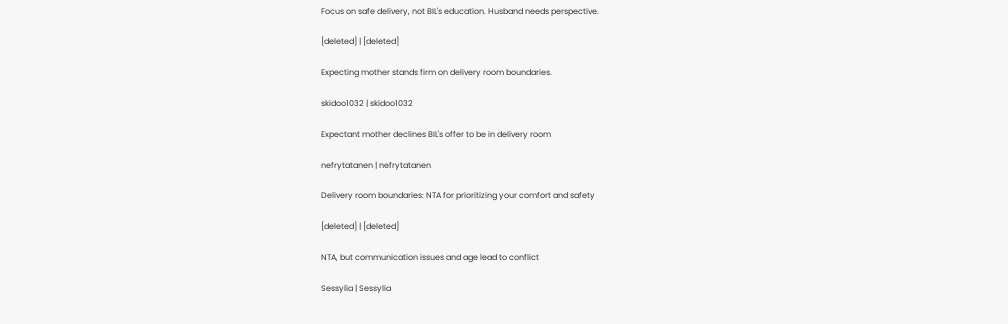Focus on safe delivery, not BIL's education. Husband needs perspective.

[deleted] | [deleted]

Expecting mother stands firm on delivery room boundaries.

skidoo1032 | skidoo1032

Expectant mother declines BIL's offer to be in delivery room

nefrytatanen | nefrytatanen

Delivery room boundaries: NTA for prioritizing your comfort and safety

[deleted] | [deleted]

NTA, but communication issues and age lead to conflict

Sessylia | Sessylia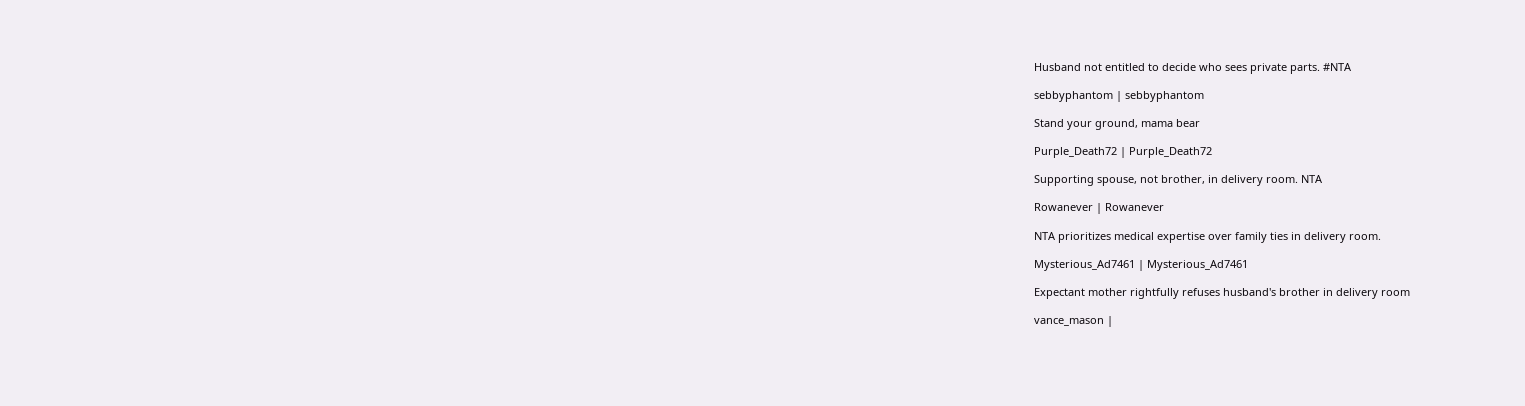Husband not entitled to decide who sees private parts. #NTA

sebbyphantom | sebbyphantom

Stand your ground, mama bear

Purple_Death72 | Purple_Death72

Supporting spouse, not brother, in delivery room. NTA

Rowanever | Rowanever

NTA prioritizes medical expertise over family ties in delivery room.

Mysterious_Ad7461 | Mysterious_Ad7461

Expectant mother rightfully refuses husband's brother in delivery room

vance_mason |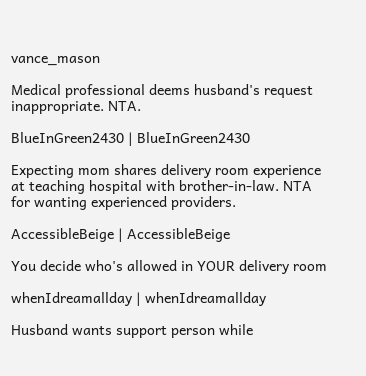vance_mason

Medical professional deems husband's request inappropriate. NTA.

BlueInGreen2430 | BlueInGreen2430

Expecting mom shares delivery room experience at teaching hospital with brother-in-law. NTA for wanting experienced providers.

AccessibleBeige | AccessibleBeige

You decide who's allowed in YOUR delivery room

whenIdreamallday | whenIdreamallday

Husband wants support person while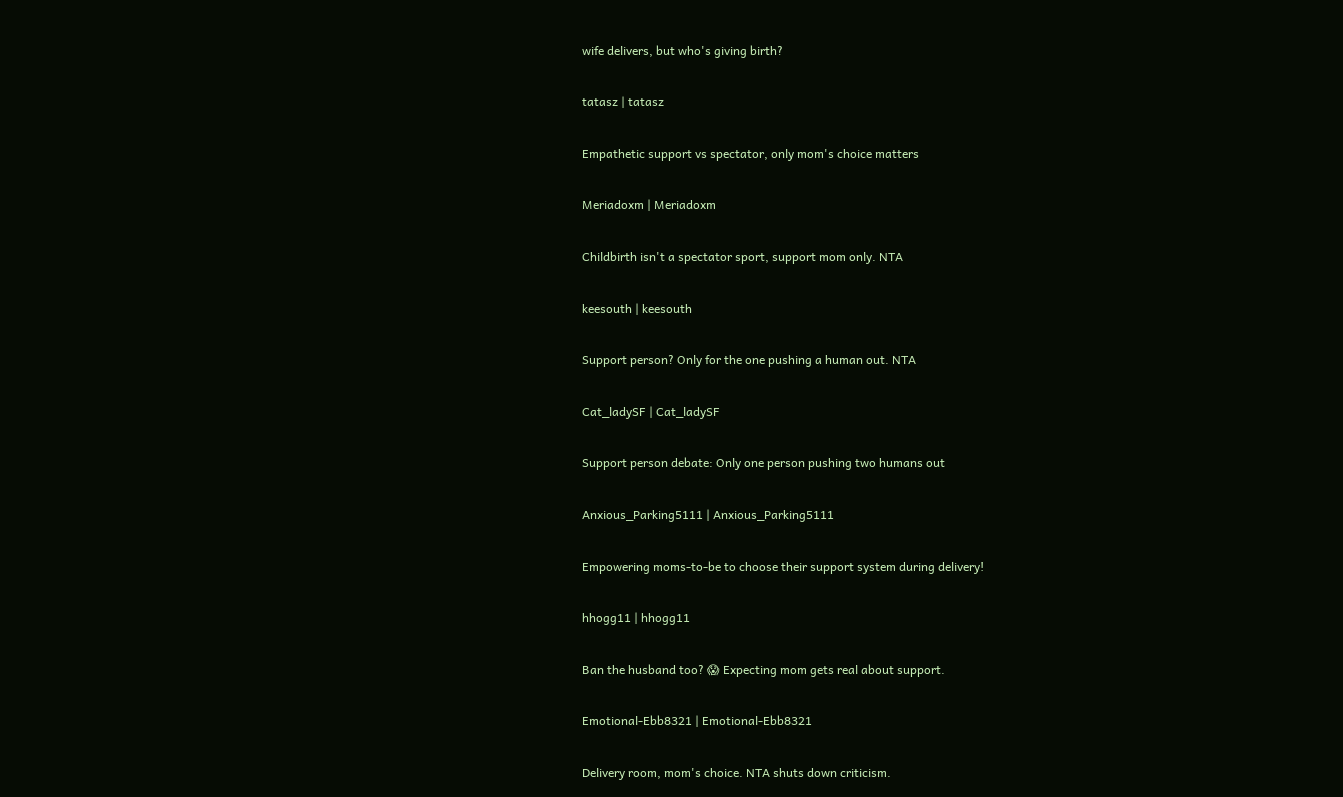wife delivers, but who's giving birth?

tatasz | tatasz

Empathetic support vs spectator, only mom's choice matters

Meriadoxm | Meriadoxm

Childbirth isn't a spectator sport, support mom only. NTA

keesouth | keesouth

Support person? Only for the one pushing a human out. NTA

Cat_ladySF | Cat_ladySF

Support person debate: Only one person pushing two humans out

Anxious_Parking5111 | Anxious_Parking5111

Empowering moms-to-be to choose their support system during delivery!

hhogg11 | hhogg11

Ban the husband too? 😱 Expecting mom gets real about support.

Emotional-Ebb8321 | Emotional-Ebb8321

Delivery room, mom's choice. NTA shuts down criticism.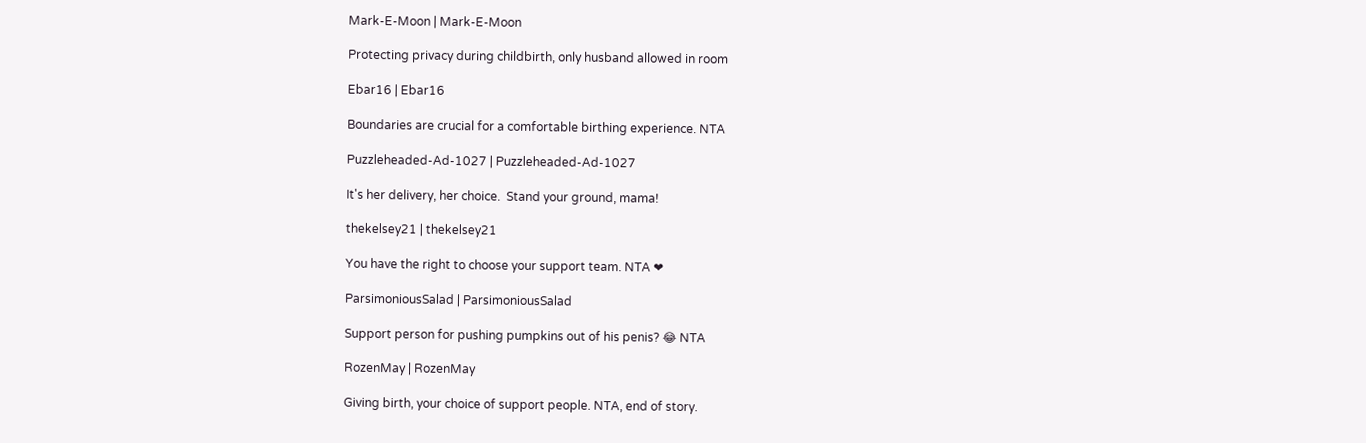Mark-E-Moon | Mark-E-Moon

Protecting privacy during childbirth, only husband allowed in room

Ebar16 | Ebar16

Boundaries are crucial for a comfortable birthing experience. NTA

Puzzleheaded-Ad-1027 | Puzzleheaded-Ad-1027

It's her delivery, her choice.  Stand your ground, mama!

thekelsey21 | thekelsey21

You have the right to choose your support team. NTA ❤

ParsimoniousSalad | ParsimoniousSalad

Support person for pushing pumpkins out of his penis? 😂 NTA

RozenMay | RozenMay

Giving birth, your choice of support people. NTA, end of story.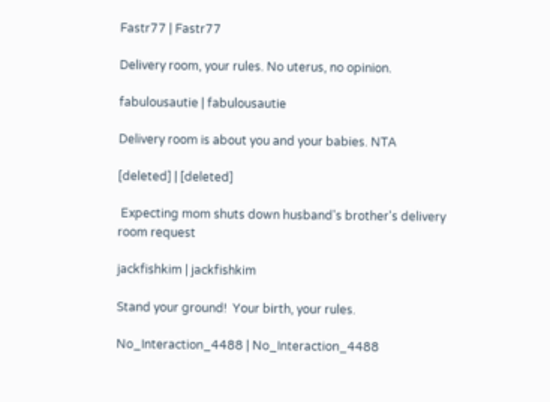Fastr77 | Fastr77

Delivery room, your rules. No uterus, no opinion.

fabulousautie | fabulousautie

Delivery room is about you and your babies. NTA

[deleted] | [deleted]

 Expecting mom shuts down husband's brother's delivery room request

jackfishkim | jackfishkim

Stand your ground!  Your birth, your rules.

No_Interaction_4488 | No_Interaction_4488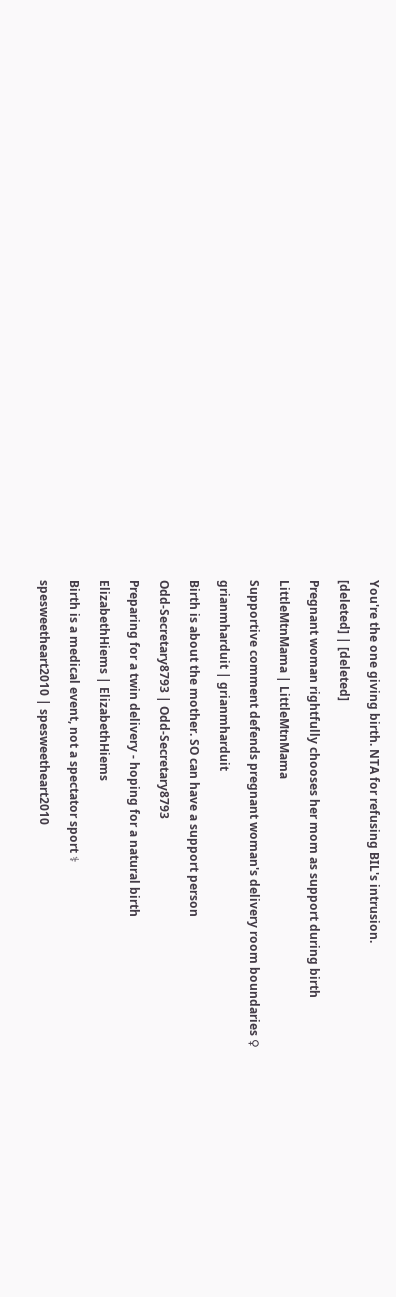You're the one giving birth. NTA for refusing BIL's intrusion.

[deleted] | [deleted]

Pregnant woman rightfully chooses her mom as support during birth

LittleMtnMama | LittleMtnMama

Supportive comment defends pregnant woman's delivery room boundaries ♀

grianmharduit | grianmharduit

Birth is about the mother. SO can have a support person

Odd-Secretary8793 | Odd-Secretary8793

Preparing for a twin delivery - hoping for a natural birth

ElizabethHiems | ElizabethHiems

Birth is a medical event, not a spectator sport ⚕

spesweetheart2010 | spesweetheart2010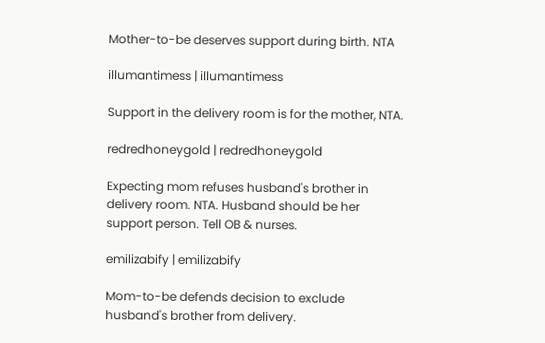Mother-to-be deserves support during birth. NTA

illumantimess | illumantimess

Support in the delivery room is for the mother, NTA.

redredhoneygold | redredhoneygold

Expecting mom refuses husband's brother in delivery room. NTA. Husband should be her support person. Tell OB & nurses.

emilizabify | emilizabify

Mom-to-be defends decision to exclude husband's brother from delivery.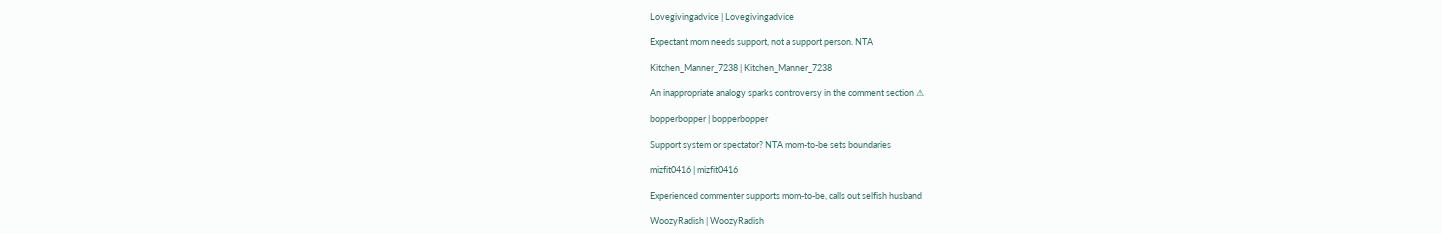Lovegivingadvice | Lovegivingadvice

Expectant mom needs support, not a support person. NTA

Kitchen_Manner_7238 | Kitchen_Manner_7238

An inappropriate analogy sparks controversy in the comment section ⚠

bopperbopper | bopperbopper

Support system or spectator? NTA mom-to-be sets boundaries

mizfit0416 | mizfit0416

Experienced commenter supports mom-to-be, calls out selfish husband

WoozyRadish | WoozyRadish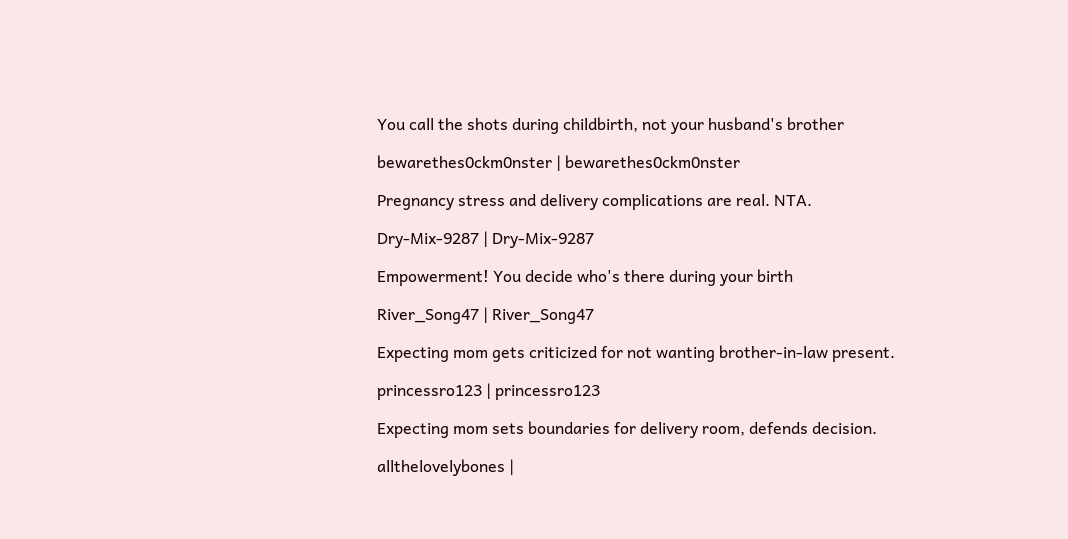You call the shots during childbirth, not your husband's brother

bewarethes0ckm0nster | bewarethes0ckm0nster

Pregnancy stress and delivery complications are real. NTA.

Dry-Mix-9287 | Dry-Mix-9287

Empowerment! You decide who's there during your birth

River_Song47 | River_Song47

Expecting mom gets criticized for not wanting brother-in-law present.

princessro123 | princessro123

Expecting mom sets boundaries for delivery room, defends decision.

allthelovelybones |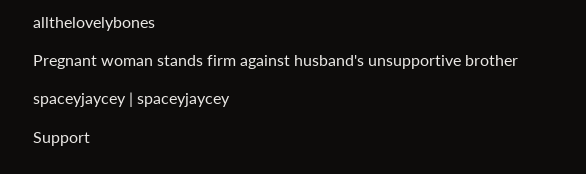allthelovelybones

Pregnant woman stands firm against husband's unsupportive brother

spaceyjaycey | spaceyjaycey

Support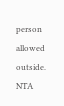person allowed outside. NTA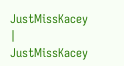JustMissKacey | JustMissKacey